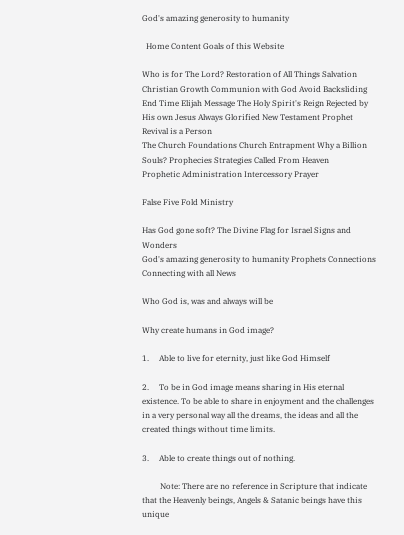God's amazing generosity to humanity

  Home Content Goals of this Website

Who is for The Lord? Restoration of All Things Salvation Christian Growth Communion with God Avoid Backsliding
End Time Elijah Message The Holy Spirit's Reign Rejected by His own Jesus Always Glorified New Testament Prophet Revival is a Person
The Church Foundations Church Entrapment Why a Billion Souls? Prophecies Strategies Called From Heaven
Prophetic Administration Intercessory Prayer

False Five Fold Ministry

Has God gone soft? The Divine Flag for Israel Signs and Wonders
God's amazing generosity to humanity Prophets Connections Connecting with all News

Who God is, was and always will be

Why create humans in God image?

1.     Able to live for eternity, just like God Himself

2.     To be in God image means sharing in His eternal existence. To be able to share in enjoyment and the challenges in a very personal way all the dreams, the ideas and all the created things without time limits.

3.     Able to create things out of nothing.

         Note: There are no reference in Scripture that indicate that the Heavenly beings, Angels & Satanic beings have this unique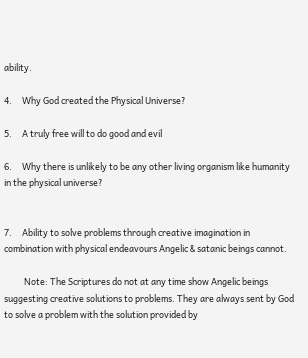ability.

4.     Why God created the Physical Universe?

5.     A truly free will to do good and evil

6.     Why there is unlikely to be any other living organism like humanity in the physical universe?


7.     Ability to solve problems through creative imagination in combination with physical endeavours Angelic & satanic beings cannot.

          Note: The Scriptures do not at any time show Angelic beings suggesting creative solutions to problems. They are always sent by God to solve a problem with the solution provided by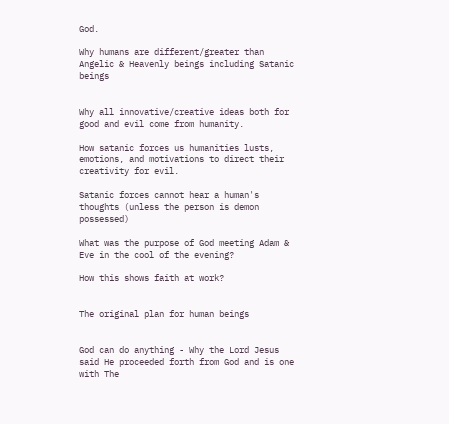God.

Why humans are different/greater than Angelic & Heavenly beings including Satanic beings


Why all innovative/creative ideas both for good and evil come from humanity.

How satanic forces us humanities lusts, emotions, and motivations to direct their creativity for evil.

Satanic forces cannot hear a human's thoughts (unless the person is demon possessed)

What was the purpose of God meeting Adam & Eve in the cool of the evening?

How this shows faith at work?


The original plan for human beings


God can do anything - Why the Lord Jesus said He proceeded forth from God and is one with The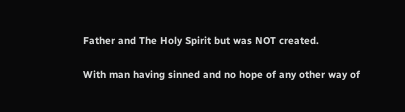Father and The Holy Spirit but was NOT created.

With man having sinned and no hope of any other way of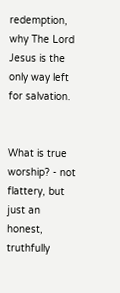redemption, why The Lord Jesus is the only way left for salvation.


What is true worship? - not flattery, but just an honest, truthfully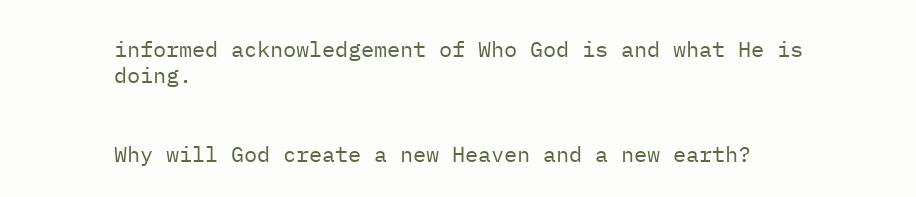informed acknowledgement of Who God is and what He is doing.


Why will God create a new Heaven and a new earth?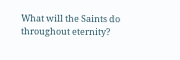What will the Saints do throughout eternity?